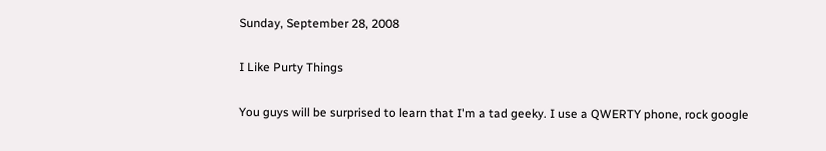Sunday, September 28, 2008

I Like Purty Things

You guys will be surprised to learn that I'm a tad geeky. I use a QWERTY phone, rock google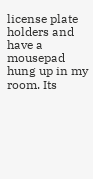license plate holders and have a mousepad hung up in my room. Its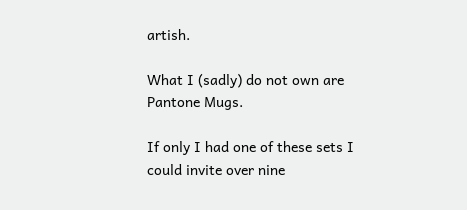artish.

What I (sadly) do not own are Pantone Mugs.

If only I had one of these sets I could invite over nine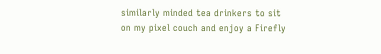similarly minded tea drinkers to sit on my pixel couch and enjoy a Firefly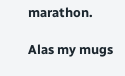marathon.

Alas my mugs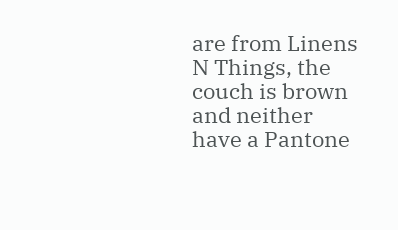are from Linens N Things, the couch is brown and neither have a Pantone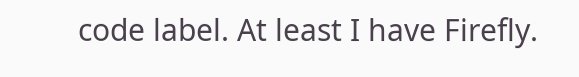code label. At least I have Firefly.